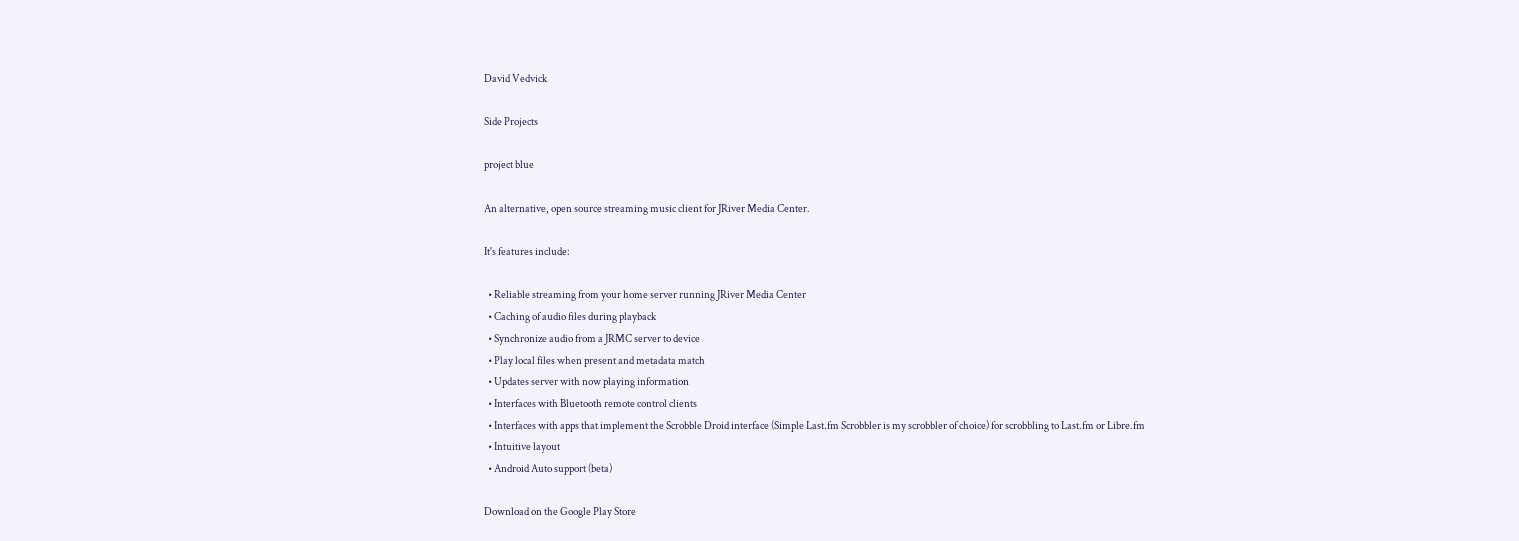David Vedvick

Side Projects

project blue

An alternative, open source streaming music client for JRiver Media Center.

It's features include:

  • Reliable streaming from your home server running JRiver Media Center
  • Caching of audio files during playback
  • Synchronize audio from a JRMC server to device
  • Play local files when present and metadata match
  • Updates server with now playing information
  • Interfaces with Bluetooth remote control clients
  • Interfaces with apps that implement the Scrobble Droid interface (Simple Last.fm Scrobbler is my scrobbler of choice) for scrobbling to Last.fm or Libre.fm
  • Intuitive layout
  • Android Auto support (beta)

Download on the Google Play Store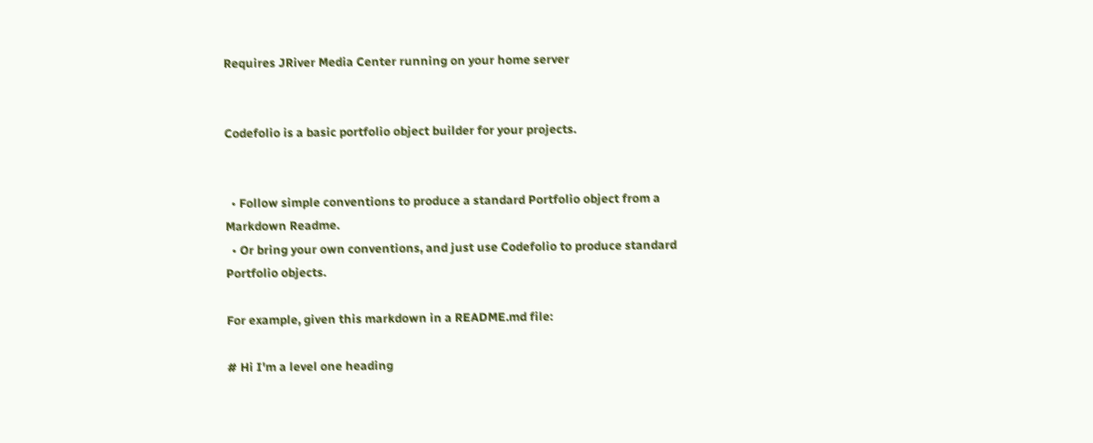Requires JRiver Media Center running on your home server


Codefolio is a basic portfolio object builder for your projects.


  • Follow simple conventions to produce a standard Portfolio object from a Markdown Readme.
  • Or bring your own conventions, and just use Codefolio to produce standard Portfolio objects.

For example, given this markdown in a README.md file:

# Hi I'm a level one heading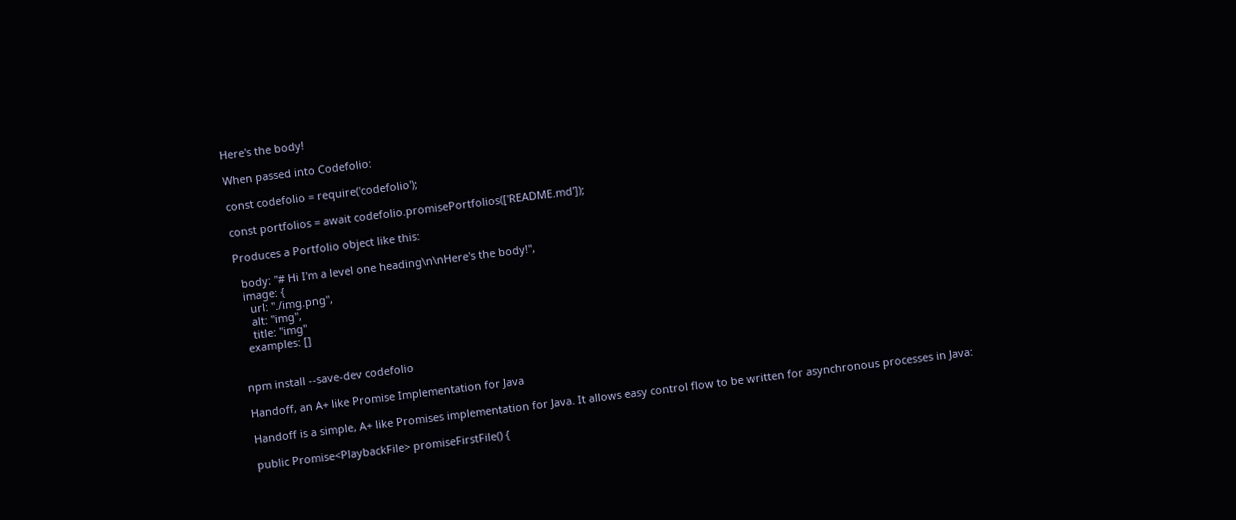Here's the body!

When passed into Codefolio:

const codefolio = require('codefolio');

const portfolios = await codefolio.promisePortfolios(['README.md']);

Produces a Portfolio object like this:

  body: "# Hi I'm a level one heading\n\nHere's the body!",
  image: {
    url: "./img.png",
    alt: "img",
    title: "img"
  examples: []


npm install --save-dev codefolio

Handoff, an A+ like Promise Implementation for Java

Handoff is a simple, A+ like Promises implementation for Java. It allows easy control flow to be written for asynchronous processes in Java:

public Promise<PlaybackFile> promiseFirstFile() {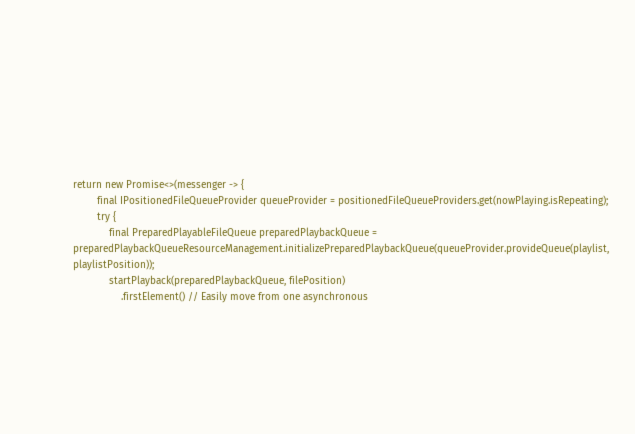return new Promise<>(messenger -> {
        final IPositionedFileQueueProvider queueProvider = positionedFileQueueProviders.get(nowPlaying.isRepeating);
        try {
            final PreparedPlayableFileQueue preparedPlaybackQueue = preparedPlaybackQueueResourceManagement.initializePreparedPlaybackQueue(queueProvider.provideQueue(playlist, playlistPosition));
            startPlayback(preparedPlaybackQueue, filePosition)
                .firstElement() // Easily move from one asynchronous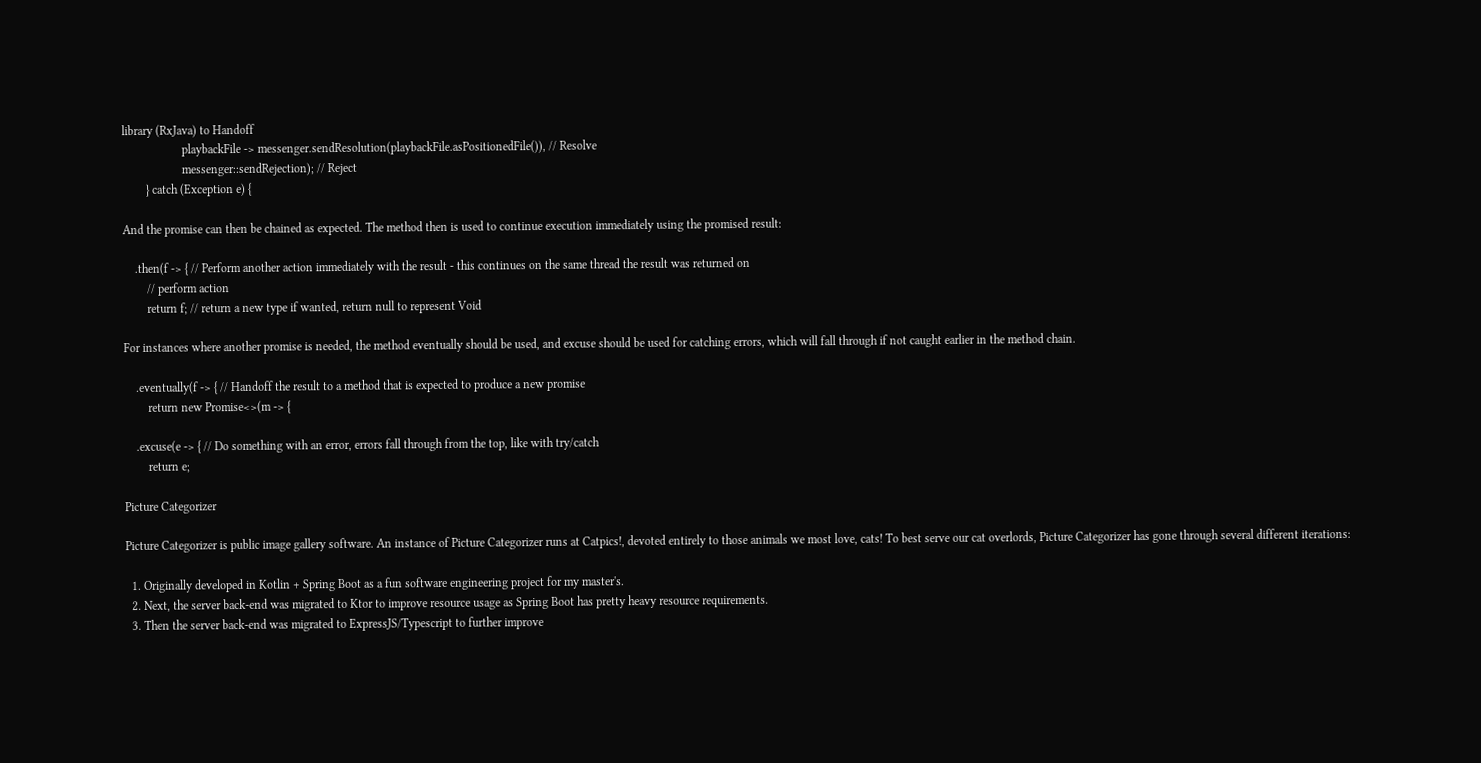library (RxJava) to Handoff
                    playbackFile -> messenger.sendResolution(playbackFile.asPositionedFile()), // Resolve
                    messenger::sendRejection); // Reject
        } catch (Exception e) {

And the promise can then be chained as expected. The method then is used to continue execution immediately using the promised result:

    .then(f -> { // Perform another action immediately with the result - this continues on the same thread the result was returned on
        // perform action
        return f; // return a new type if wanted, return null to represent Void

For instances where another promise is needed, the method eventually should be used, and excuse should be used for catching errors, which will fall through if not caught earlier in the method chain.

    .eventually(f -> { // Handoff the result to a method that is expected to produce a new promise
        return new Promise<>(m -> {

    .excuse(e -> { // Do something with an error, errors fall through from the top, like with try/catch
        return e;

Picture Categorizer

Picture Categorizer is public image gallery software. An instance of Picture Categorizer runs at Catpics!, devoted entirely to those animals we most love, cats! To best serve our cat overlords, Picture Categorizer has gone through several different iterations:

  1. Originally developed in Kotlin + Spring Boot as a fun software engineering project for my master's.
  2. Next, the server back-end was migrated to Ktor to improve resource usage as Spring Boot has pretty heavy resource requirements.
  3. Then the server back-end was migrated to ExpressJS/Typescript to further improve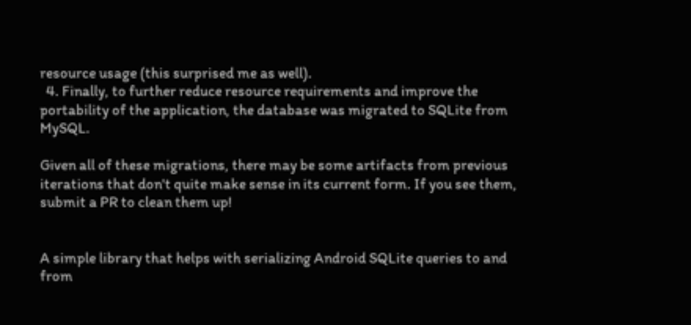resource usage (this surprised me as well).
  4. Finally, to further reduce resource requirements and improve the portability of the application, the database was migrated to SQLite from MySQL.

Given all of these migrations, there may be some artifacts from previous iterations that don't quite make sense in its current form. If you see them, submit a PR to clean them up!


A simple library that helps with serializing Android SQLite queries to and from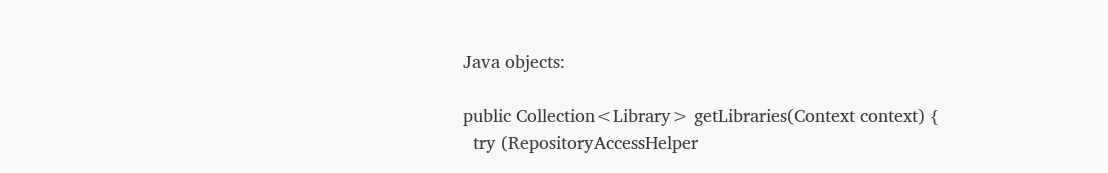Java objects:

public Collection<Library> getLibraries(Context context) {
  try (RepositoryAccessHelper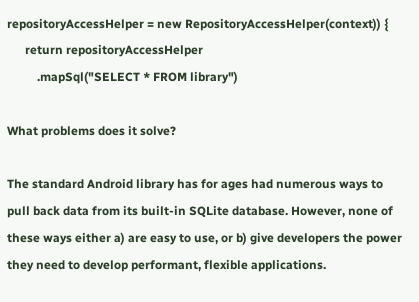repositoryAccessHelper = new RepositoryAccessHelper(context)) {
      return repositoryAccessHelper
          .mapSql("SELECT * FROM library")

What problems does it solve?

The standard Android library has for ages had numerous ways to pull back data from its built-in SQLite database. However, none of these ways either a) are easy to use, or b) give developers the power they need to develop performant, flexible applications.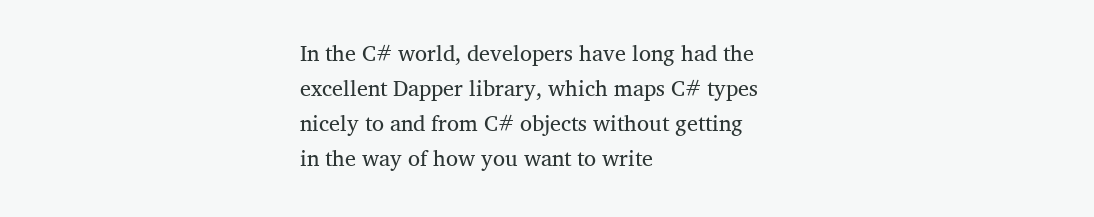In the C# world, developers have long had the excellent Dapper library, which maps C# types nicely to and from C# objects without getting in the way of how you want to write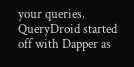your queries. QueryDroid started off with Dapper as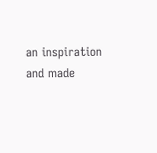an inspiration and made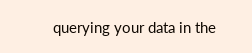querying your data in the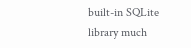built-in SQLite library much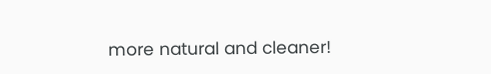more natural and cleaner!